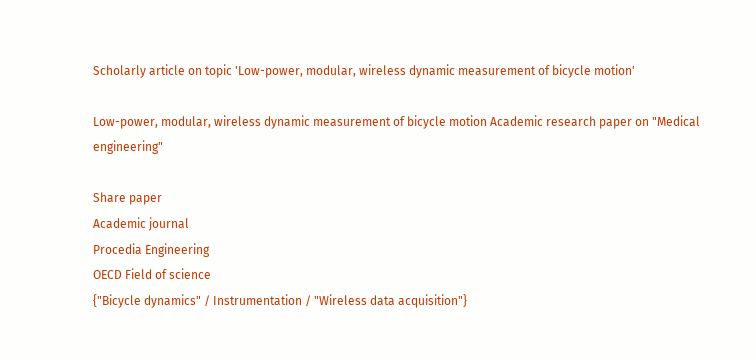Scholarly article on topic 'Low-power, modular, wireless dynamic measurement of bicycle motion'

Low-power, modular, wireless dynamic measurement of bicycle motion Academic research paper on "Medical engineering"

Share paper
Academic journal
Procedia Engineering
OECD Field of science
{"Bicycle dynamics" / Instrumentation / "Wireless data acquisition"}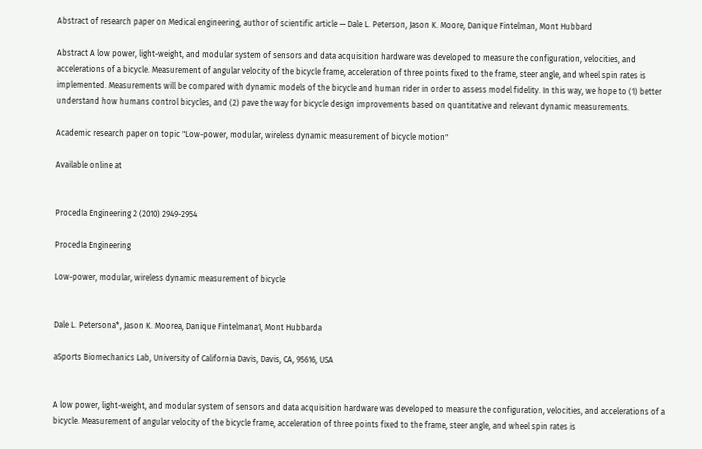Abstract of research paper on Medical engineering, author of scientific article — Dale L. Peterson, Jason K. Moore, Danique Fintelman, Mont Hubbard

Abstract A low power, light-weight, and modular system of sensors and data acquisition hardware was developed to measure the configuration, velocities, and accelerations of a bicycle. Measurement of angular velocity of the bicycle frame, acceleration of three points fixed to the frame, steer angle, and wheel spin rates is implemented. Measurements will be compared with dynamic models of the bicycle and human rider in order to assess model fidelity. In this way, we hope to (1) better understand how humans control bicycles, and (2) pave the way for bicycle design improvements based on quantitative and relevant dynamic measurements.

Academic research paper on topic "Low-power, modular, wireless dynamic measurement of bicycle motion"

Available online at


Procedía Engineering 2 (2010) 2949-2954

Procedía Engineering

Low-power, modular, wireless dynamic measurement of bicycle


Dale L. Petersona*, Jason K. Moorea, Danique Fintelmana1, Mont Hubbarda

aSports Biomechanics Lab, University of California Davis, Davis, CA, 95616, USA


A low power, light-weight, and modular system of sensors and data acquisition hardware was developed to measure the configuration, velocities, and accelerations of a bicycle. Measurement of angular velocity of the bicycle frame, acceleration of three points fixed to the frame, steer angle, and wheel spin rates is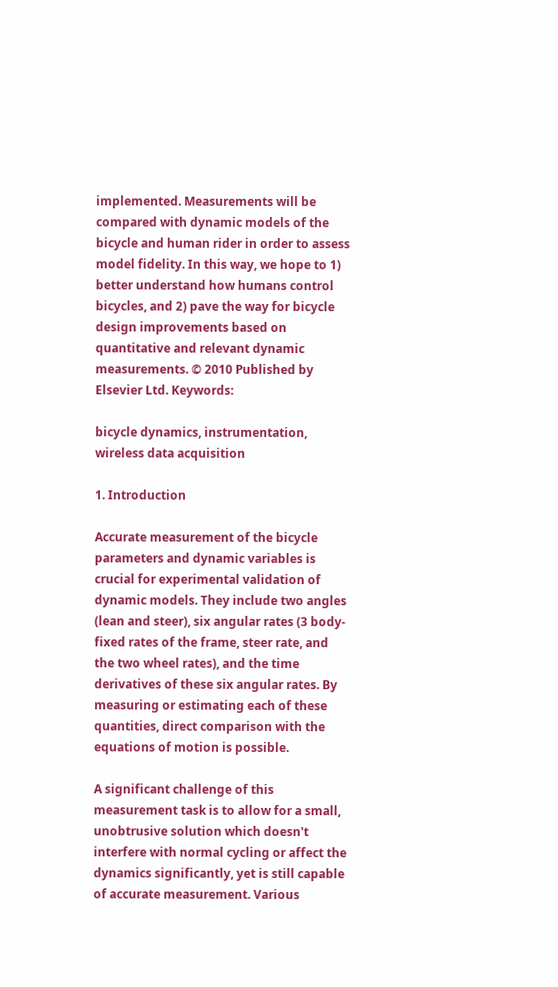implemented. Measurements will be compared with dynamic models of the bicycle and human rider in order to assess model fidelity. In this way, we hope to 1) better understand how humans control bicycles, and 2) pave the way for bicycle design improvements based on quantitative and relevant dynamic measurements. © 2010 Published by Elsevier Ltd. Keywords:

bicycle dynamics, instrumentation, wireless data acquisition

1. Introduction

Accurate measurement of the bicycle parameters and dynamic variables is crucial for experimental validation of dynamic models. They include two angles (lean and steer), six angular rates (3 body-fixed rates of the frame, steer rate, and the two wheel rates), and the time derivatives of these six angular rates. By measuring or estimating each of these quantities, direct comparison with the equations of motion is possible.

A significant challenge of this measurement task is to allow for a small, unobtrusive solution which doesn't interfere with normal cycling or affect the dynamics significantly, yet is still capable of accurate measurement. Various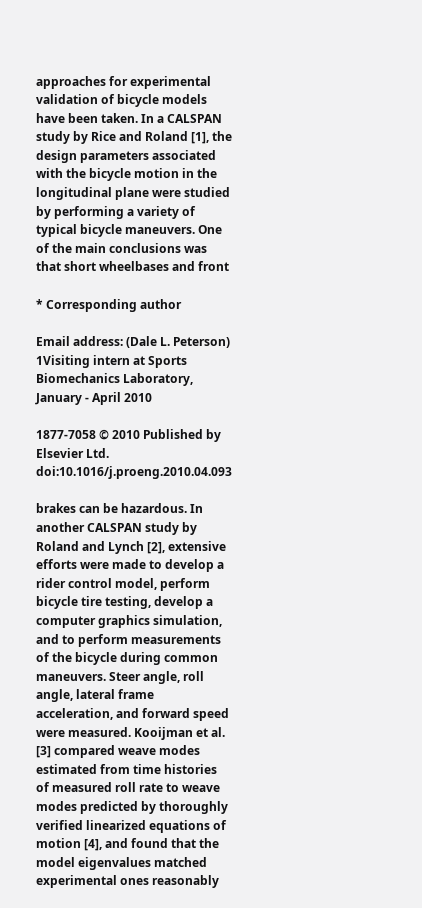approaches for experimental validation of bicycle models have been taken. In a CALSPAN study by Rice and Roland [1], the design parameters associated with the bicycle motion in the longitudinal plane were studied by performing a variety of typical bicycle maneuvers. One of the main conclusions was that short wheelbases and front

* Corresponding author

Email address: (Dale L. Peterson) 1Visiting intern at Sports Biomechanics Laboratory, January - April 2010

1877-7058 © 2010 Published by Elsevier Ltd. doi:10.1016/j.proeng.2010.04.093

brakes can be hazardous. In another CALSPAN study by Roland and Lynch [2], extensive efforts were made to develop a rider control model, perform bicycle tire testing, develop a computer graphics simulation, and to perform measurements of the bicycle during common maneuvers. Steer angle, roll angle, lateral frame acceleration, and forward speed were measured. Kooijman et al. [3] compared weave modes estimated from time histories of measured roll rate to weave modes predicted by thoroughly verified linearized equations of motion [4], and found that the model eigenvalues matched experimental ones reasonably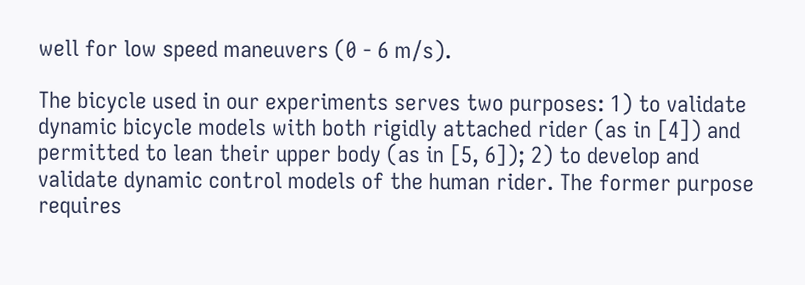well for low speed maneuvers (0 - 6 m/s).

The bicycle used in our experiments serves two purposes: 1) to validate dynamic bicycle models with both rigidly attached rider (as in [4]) and permitted to lean their upper body (as in [5, 6]); 2) to develop and validate dynamic control models of the human rider. The former purpose requires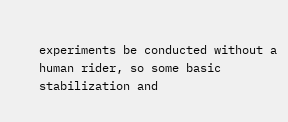experiments be conducted without a human rider, so some basic stabilization and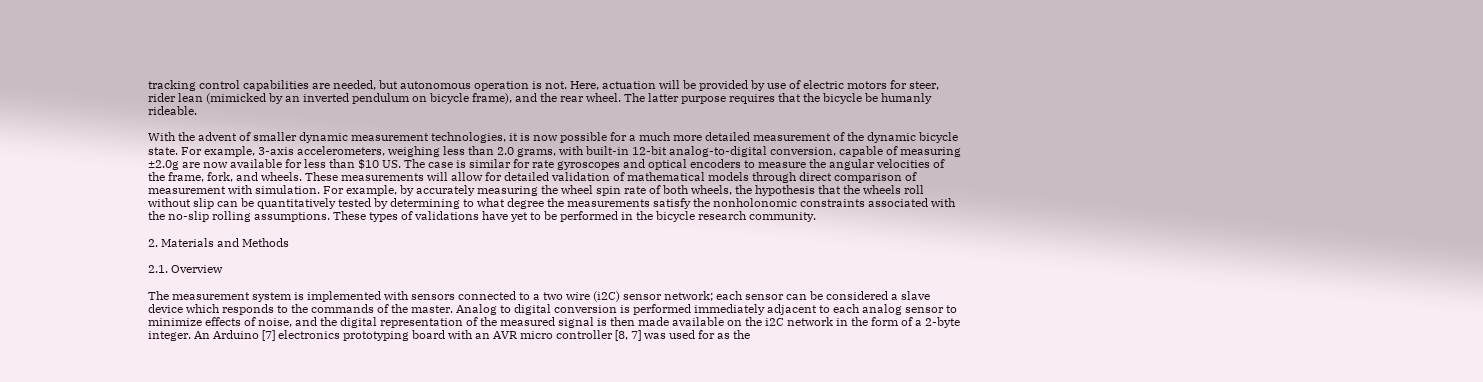tracking control capabilities are needed, but autonomous operation is not. Here, actuation will be provided by use of electric motors for steer, rider lean (mimicked by an inverted pendulum on bicycle frame), and the rear wheel. The latter purpose requires that the bicycle be humanly rideable.

With the advent of smaller dynamic measurement technologies, it is now possible for a much more detailed measurement of the dynamic bicycle state. For example, 3-axis accelerometers, weighing less than 2.0 grams, with built-in 12-bit analog-to-digital conversion, capable of measuring ±2.0g are now available for less than $10 US. The case is similar for rate gyroscopes and optical encoders to measure the angular velocities of the frame, fork, and wheels. These measurements will allow for detailed validation of mathematical models through direct comparison of measurement with simulation. For example, by accurately measuring the wheel spin rate of both wheels, the hypothesis that the wheels roll without slip can be quantitatively tested by determining to what degree the measurements satisfy the nonholonomic constraints associated with the no-slip rolling assumptions. These types of validations have yet to be performed in the bicycle research community.

2. Materials and Methods

2.1. Overview

The measurement system is implemented with sensors connected to a two wire (i2C) sensor network; each sensor can be considered a slave device which responds to the commands of the master. Analog to digital conversion is performed immediately adjacent to each analog sensor to minimize effects of noise, and the digital representation of the measured signal is then made available on the i2C network in the form of a 2-byte integer. An Arduino [7] electronics prototyping board with an AVR micro controller [8, 7] was used for as the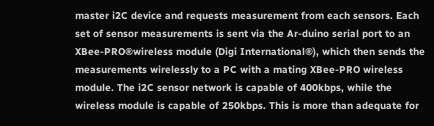master i2C device and requests measurement from each sensors. Each set of sensor measurements is sent via the Ar-duino serial port to an XBee-PRO®wireless module (Digi International®), which then sends the measurements wirelessly to a PC with a mating XBee-PRO wireless module. The i2C sensor network is capable of 400kbps, while the wireless module is capable of 250kbps. This is more than adequate for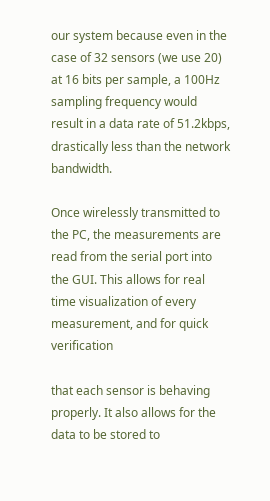our system because even in the case of 32 sensors (we use 20) at 16 bits per sample, a 100Hz sampling frequency would result in a data rate of 51.2kbps, drastically less than the network bandwidth.

Once wirelessly transmitted to the PC, the measurements are read from the serial port into the GUI. This allows for real time visualization of every measurement, and for quick verification

that each sensor is behaving properly. It also allows for the data to be stored to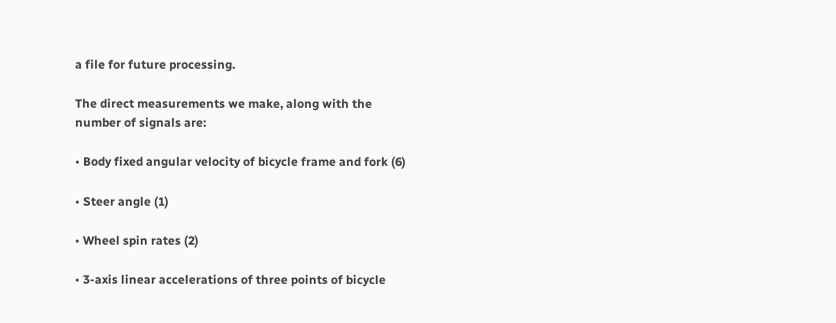a file for future processing.

The direct measurements we make, along with the number of signals are:

• Body fixed angular velocity of bicycle frame and fork (6)

• Steer angle (1)

• Wheel spin rates (2)

• 3-axis linear accelerations of three points of bicycle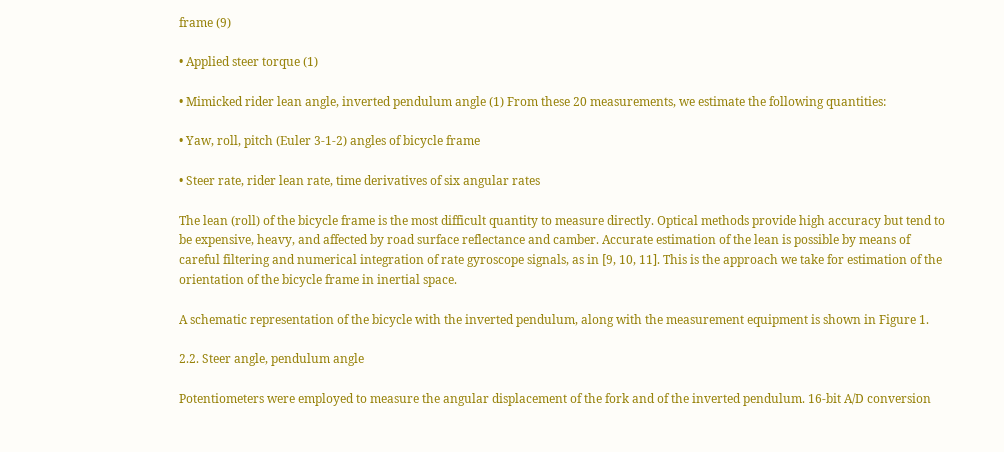frame (9)

• Applied steer torque (1)

• Mimicked rider lean angle, inverted pendulum angle (1) From these 20 measurements, we estimate the following quantities:

• Yaw, roll, pitch (Euler 3-1-2) angles of bicycle frame

• Steer rate, rider lean rate, time derivatives of six angular rates

The lean (roll) of the bicycle frame is the most difficult quantity to measure directly. Optical methods provide high accuracy but tend to be expensive, heavy, and affected by road surface reflectance and camber. Accurate estimation of the lean is possible by means of careful filtering and numerical integration of rate gyroscope signals, as in [9, 10, 11]. This is the approach we take for estimation of the orientation of the bicycle frame in inertial space.

A schematic representation of the bicycle with the inverted pendulum, along with the measurement equipment is shown in Figure 1.

2.2. Steer angle, pendulum angle

Potentiometers were employed to measure the angular displacement of the fork and of the inverted pendulum. 16-bit A/D conversion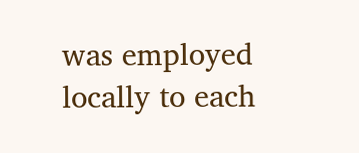was employed locally to each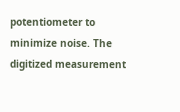potentiometer to minimize noise. The digitized measurement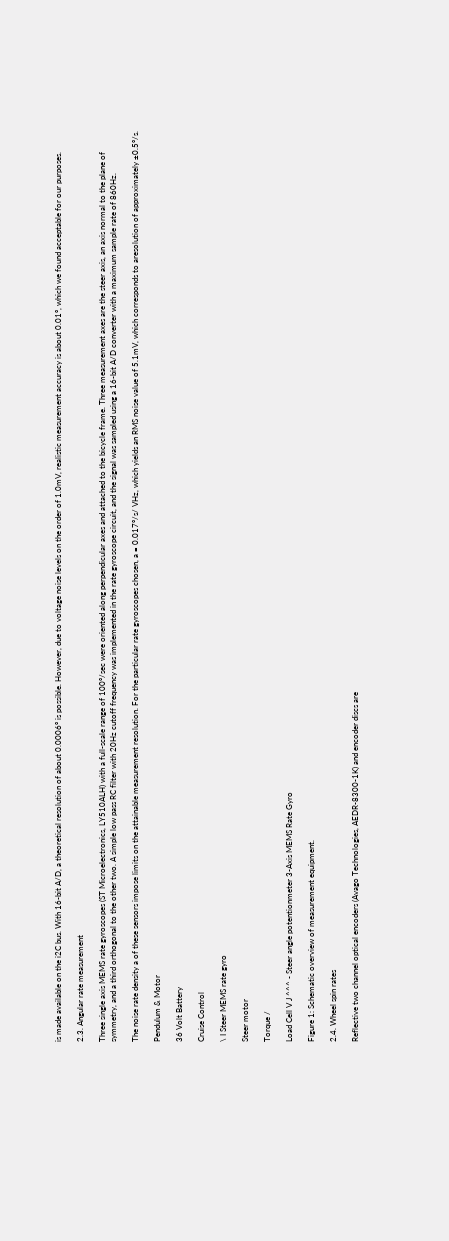is made available on the i2C bus. With 16-bit A/D, a theoretical resolution of about 0.0006° is possible. However, due to voltage noise levels on the order of 1.0mV, realistic measurement accuracy is about 0.01°, which we found acceptable for our purposes.

2.3. Angular rate measurement

Three single axis MEMS rate gyroscopes (ST Microelectronics, LY510ALH) with a full-scale range of 100°/sec were oriented along perpendicular axes and attached to the bicycle frame. Three measurement axes are the steer axis, an axis normal to the plane of symmetry, and a third orthogonal to the other two. A simple low pass RC filter with 20Hz cutoff frequency was implemented in the rate gyroscope circuit, and the signal was sampled using a 16-bit A/D converter with a maximum sample rate of 860Hz.

The noise rate density a of these sensors impose limits on the attainable measurement resolution. For the particular rate gyroscopes chosen, a = 0.017°/s/ VHz, which yields an RMS noise value of 5.1mV, which corresponds to aresolution of approximately ±0.5°/s.

Pendulum & Motor

36 Volt Battery

Cruise Control

\ I Steer MEMS rate gyro

Steer motor

Torque /

Load Cell V J ^^^ - Steer angle potentionmeter 3-Axis MEMS Rate Gyro

Figure 1: Schematic overview of measurement equipment.

2.4. Wheel spin rates

Reflective two channel optical encoders (Avago Technologies, AEDR-8300-1K) and encoder discs are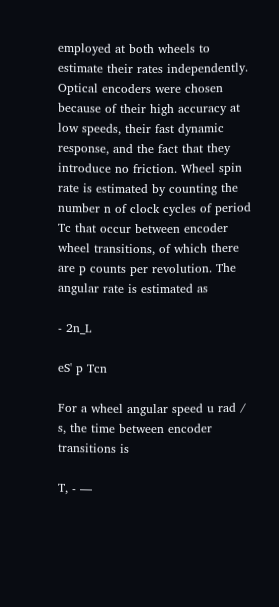employed at both wheels to estimate their rates independently. Optical encoders were chosen because of their high accuracy at low speeds, their fast dynamic response, and the fact that they introduce no friction. Wheel spin rate is estimated by counting the number n of clock cycles of period Tc that occur between encoder wheel transitions, of which there are p counts per revolution. The angular rate is estimated as

- 2n_L

eS' p Tcn

For a wheel angular speed u rad / s, the time between encoder transitions is

T, - —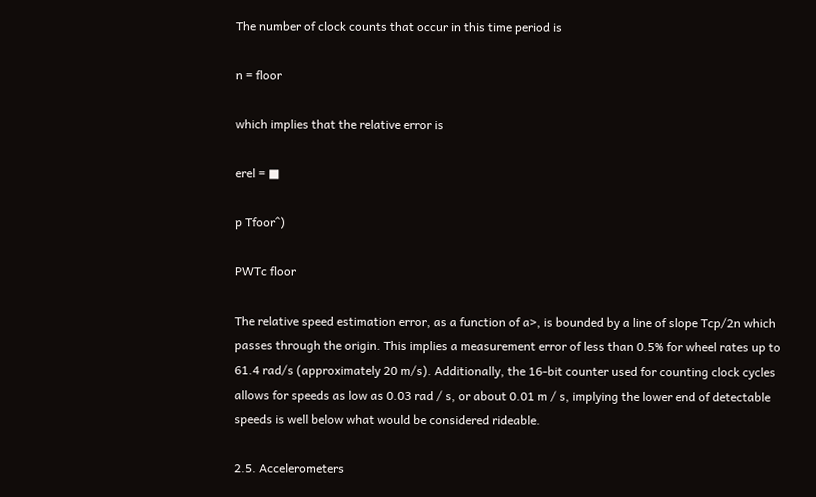The number of clock counts that occur in this time period is

n = floor

which implies that the relative error is

erel = ■

p Tfoor^)

PWTc floor

The relative speed estimation error, as a function of a>, is bounded by a line of slope Tcp/2n which passes through the origin. This implies a measurement error of less than 0.5% for wheel rates up to 61.4 rad/s (approximately 20 m/s). Additionally, the 16-bit counter used for counting clock cycles allows for speeds as low as 0.03 rad / s, or about 0.01 m / s, implying the lower end of detectable speeds is well below what would be considered rideable.

2.5. Accelerometers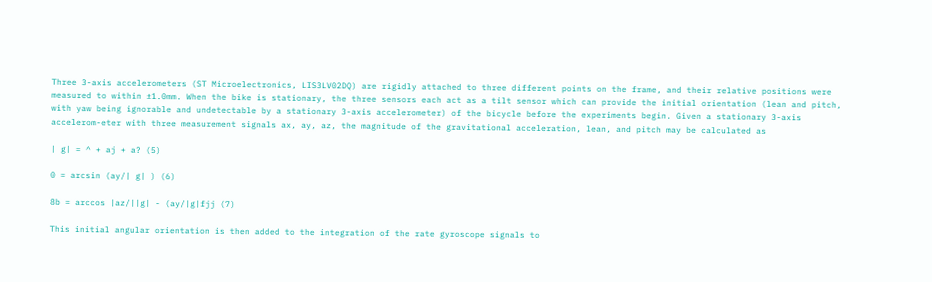Three 3-axis accelerometers (ST Microelectronics, LIS3LV02DQ) are rigidly attached to three different points on the frame, and their relative positions were measured to within ±1.0mm. When the bike is stationary, the three sensors each act as a tilt sensor which can provide the initial orientation (lean and pitch, with yaw being ignorable and undetectable by a stationary 3-axis accelerometer) of the bicycle before the experiments begin. Given a stationary 3-axis accelerom-eter with three measurement signals ax, ay, az, the magnitude of the gravitational acceleration, lean, and pitch may be calculated as

| g| = ^ + aj + a? (5)

0 = arcsin (ay/| g| ) (6)

8b = arccos |az/||g| - (ay/|g|fjj (7)

This initial angular orientation is then added to the integration of the rate gyroscope signals to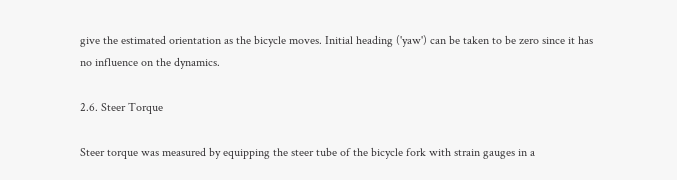give the estimated orientation as the bicycle moves. Initial heading ('yaw') can be taken to be zero since it has no influence on the dynamics.

2.6. Steer Torque

Steer torque was measured by equipping the steer tube of the bicycle fork with strain gauges in a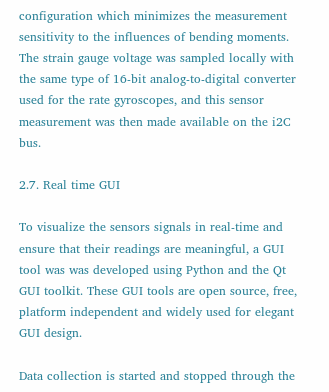configuration which minimizes the measurement sensitivity to the influences of bending moments. The strain gauge voltage was sampled locally with the same type of 16-bit analog-to-digital converter used for the rate gyroscopes, and this sensor measurement was then made available on the i2C bus.

2.7. Real time GUI

To visualize the sensors signals in real-time and ensure that their readings are meaningful, a GUI tool was was developed using Python and the Qt GUI toolkit. These GUI tools are open source, free, platform independent and widely used for elegant GUI design.

Data collection is started and stopped through the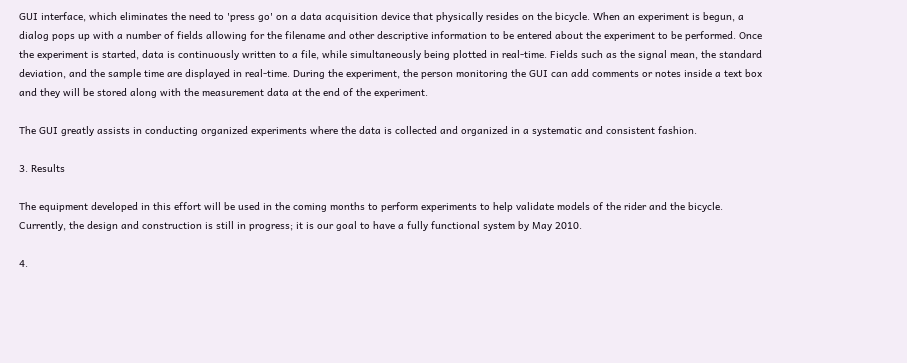GUI interface, which eliminates the need to 'press go' on a data acquisition device that physically resides on the bicycle. When an experiment is begun, a dialog pops up with a number of fields allowing for the filename and other descriptive information to be entered about the experiment to be performed. Once the experiment is started, data is continuously written to a file, while simultaneously being plotted in real-time. Fields such as the signal mean, the standard deviation, and the sample time are displayed in real-time. During the experiment, the person monitoring the GUI can add comments or notes inside a text box and they will be stored along with the measurement data at the end of the experiment.

The GUI greatly assists in conducting organized experiments where the data is collected and organized in a systematic and consistent fashion.

3. Results

The equipment developed in this effort will be used in the coming months to perform experiments to help validate models of the rider and the bicycle. Currently, the design and construction is still in progress; it is our goal to have a fully functional system by May 2010.

4.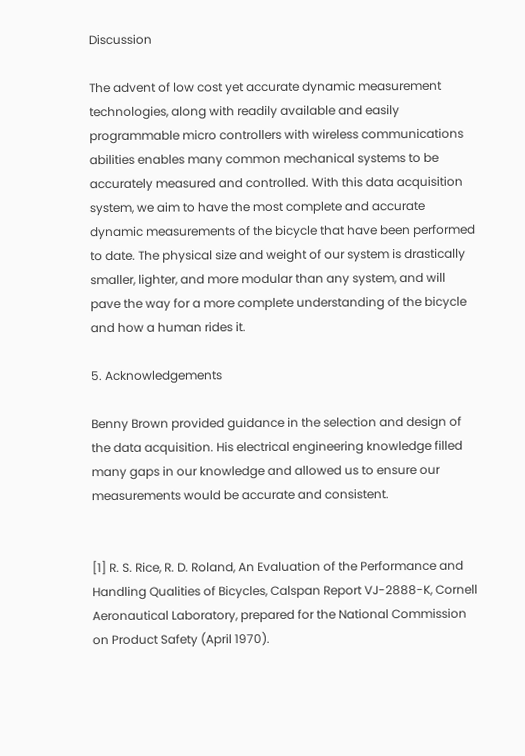Discussion

The advent of low cost yet accurate dynamic measurement technologies, along with readily available and easily programmable micro controllers with wireless communications abilities enables many common mechanical systems to be accurately measured and controlled. With this data acquisition system, we aim to have the most complete and accurate dynamic measurements of the bicycle that have been performed to date. The physical size and weight of our system is drastically smaller, lighter, and more modular than any system, and will pave the way for a more complete understanding of the bicycle and how a human rides it.

5. Acknowledgements

Benny Brown provided guidance in the selection and design of the data acquisition. His electrical engineering knowledge filled many gaps in our knowledge and allowed us to ensure our measurements would be accurate and consistent.


[1] R. S. Rice, R. D. Roland, An Evaluation of the Performance and Handling Qualities of Bicycles, Calspan Report VJ-2888-K, Cornell Aeronautical Laboratory, prepared for the National Commission on Product Safety (April 1970).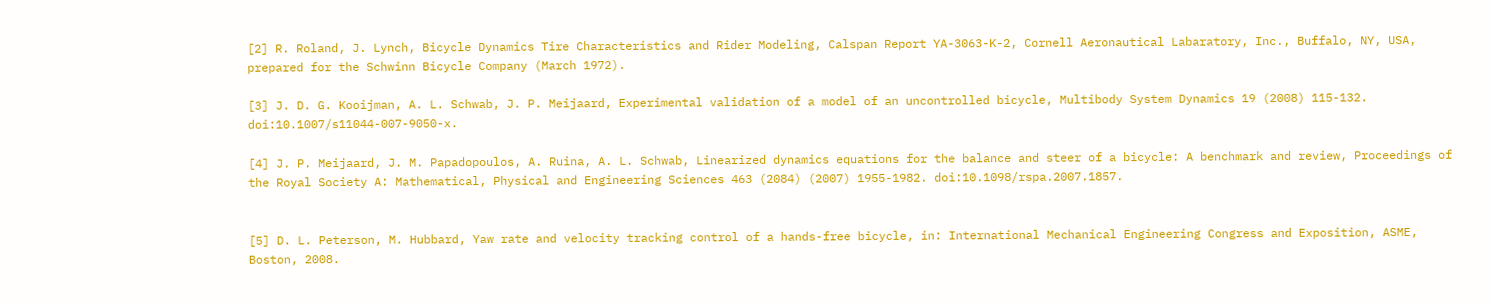[2] R. Roland, J. Lynch, Bicycle Dynamics Tire Characteristics and Rider Modeling, Calspan Report YA-3063-K-2, Cornell Aeronautical Labaratory, Inc., Buffalo, NY, USA, prepared for the Schwinn Bicycle Company (March 1972).

[3] J. D. G. Kooijman, A. L. Schwab, J. P. Meijaard, Experimental validation of a model of an uncontrolled bicycle, Multibody System Dynamics 19 (2008) 115-132. doi:10.1007/s11044-007-9050-x.

[4] J. P. Meijaard, J. M. Papadopoulos, A. Ruina, A. L. Schwab, Linearized dynamics equations for the balance and steer of a bicycle: A benchmark and review, Proceedings of the Royal Society A: Mathematical, Physical and Engineering Sciences 463 (2084) (2007) 1955-1982. doi:10.1098/rspa.2007.1857.


[5] D. L. Peterson, M. Hubbard, Yaw rate and velocity tracking control of a hands-free bicycle, in: International Mechanical Engineering Congress and Exposition, ASME, Boston, 2008.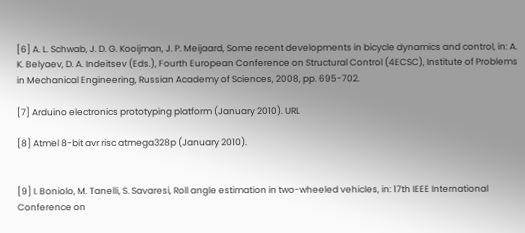[6] A. L. Schwab, J. D. G. Kooijman, J. P. Meijaard, Some recent developments in bicycle dynamics and control, in: A. K. Belyaev, D. A. Indeitsev (Eds.), Fourth European Conference on Structural Control (4ECSC), Institute of Problems in Mechanical Engineering, Russian Academy of Sciences, 2008, pp. 695-702.

[7] Arduino electronics prototyping platform (January 2010). URL

[8] Atmel 8-bit avr risc atmega328p (January 2010).


[9] I. Boniolo, M. Tanelli, S. Savaresi, Roll angle estimation in two-wheeled vehicles, in: 17th IEEE International Conference on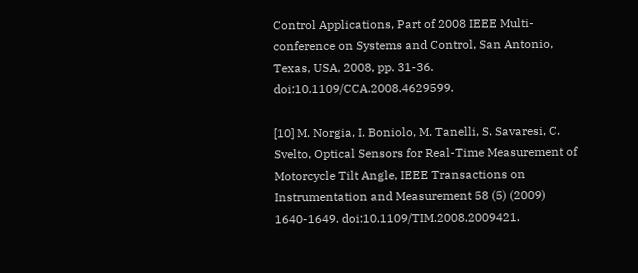Control Applications, Part of 2008 IEEE Multi-conference on Systems and Control, San Antonio, Texas, USA, 2008, pp. 31-36. doi:10.1109/CCA.2008.4629599.

[10] M. Norgia, I. Boniolo, M. Tanelli, S. Savaresi, C. Svelto, Optical Sensors for Real-Time Measurement of Motorcycle Tilt Angle, IEEE Transactions on Instrumentation and Measurement 58 (5) (2009) 1640-1649. doi:10.1109/TIM.2008.2009421.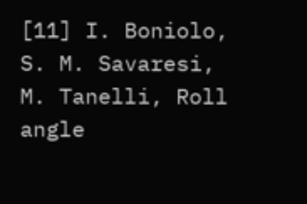[11] I. Boniolo, S. M. Savaresi, M. Tanelli, Roll angle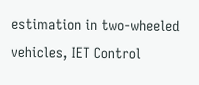estimation in two-wheeled vehicles, IET Control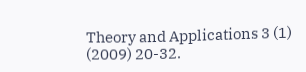Theory and Applications 3 (1) (2009) 20-32.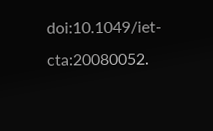doi:10.1049/iet-cta:20080052.